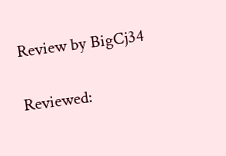Review by BigCj34

Reviewed: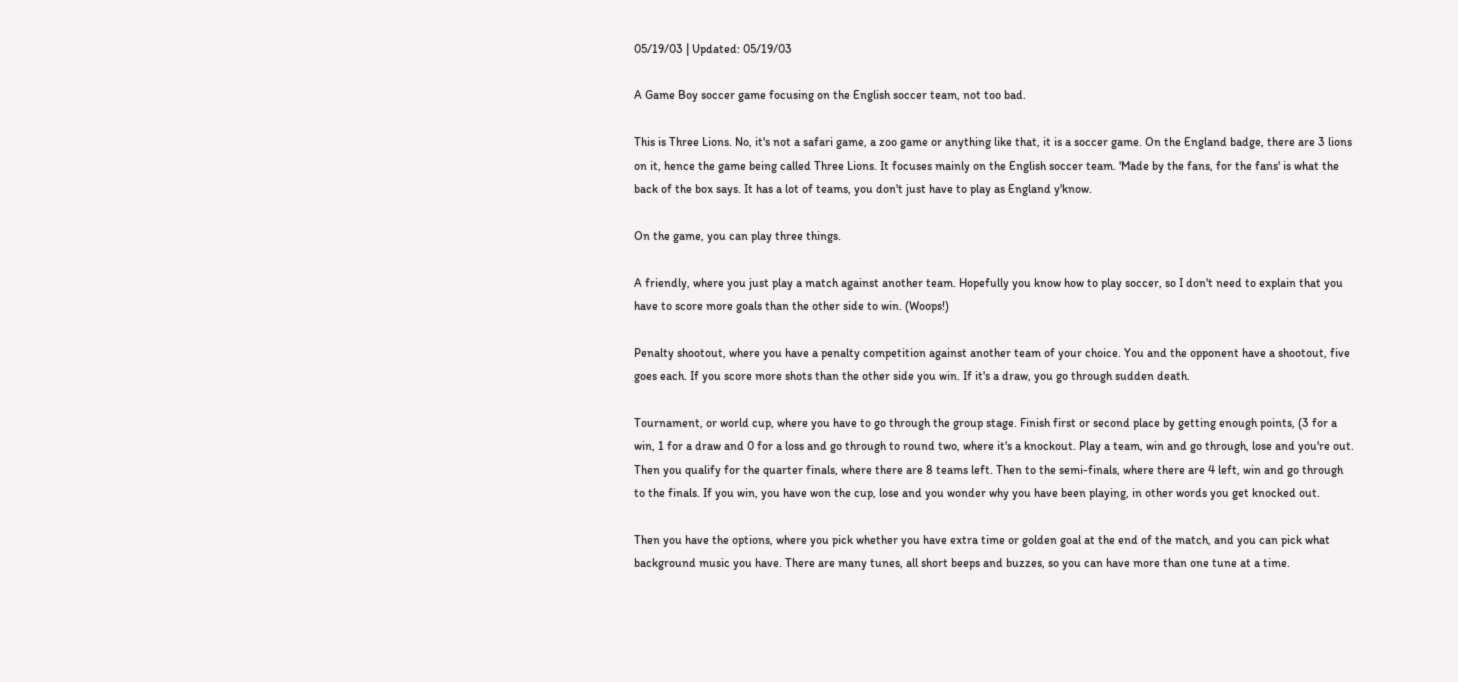05/19/03 | Updated: 05/19/03

A Game Boy soccer game focusing on the English soccer team, not too bad.

This is Three Lions. No, it's not a safari game, a zoo game or anything like that, it is a soccer game. On the England badge, there are 3 lions on it, hence the game being called Three Lions. It focuses mainly on the English soccer team. 'Made by the fans, for the fans' is what the back of the box says. It has a lot of teams, you don't just have to play as England y'know.

On the game, you can play three things.

A friendly, where you just play a match against another team. Hopefully you know how to play soccer, so I don't need to explain that you have to score more goals than the other side to win. (Woops!)

Penalty shootout, where you have a penalty competition against another team of your choice. You and the opponent have a shootout, five goes each. If you score more shots than the other side you win. If it's a draw, you go through sudden death.

Tournament, or world cup, where you have to go through the group stage. Finish first or second place by getting enough points, (3 for a win, 1 for a draw and 0 for a loss and go through to round two, where it's a knockout. Play a team, win and go through, lose and you're out. Then you qualify for the quarter finals, where there are 8 teams left. Then to the semi-finals, where there are 4 left, win and go through to the finals. If you win, you have won the cup, lose and you wonder why you have been playing, in other words you get knocked out.

Then you have the options, where you pick whether you have extra time or golden goal at the end of the match, and you can pick what background music you have. There are many tunes, all short beeps and buzzes, so you can have more than one tune at a time.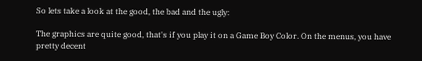So lets take a look at the good, the bad and the ugly:

The graphics are quite good, that's if you play it on a Game Boy Color. On the menus, you have pretty decent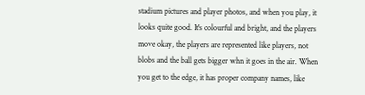stadium pictures and player photos, and when you play, it looks quite good. It's colourful and bright, and the players move okay, the players are represented like players, not blobs and the ball gets bigger whn it goes in the air. When you get to the edge, it has proper company names, like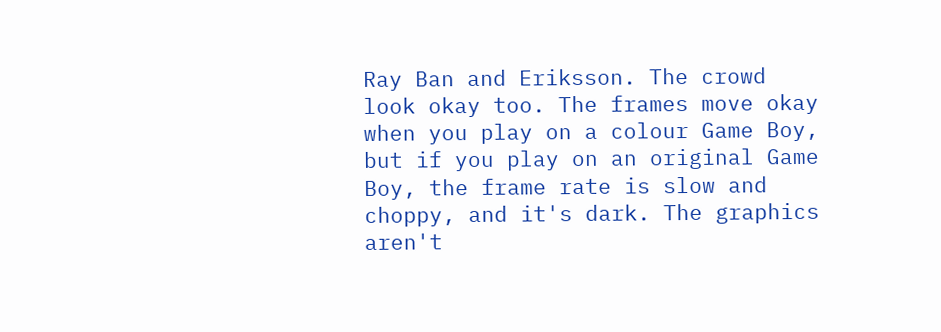Ray Ban and Eriksson. The crowd look okay too. The frames move okay when you play on a colour Game Boy, but if you play on an original Game Boy, the frame rate is slow and choppy, and it's dark. The graphics aren't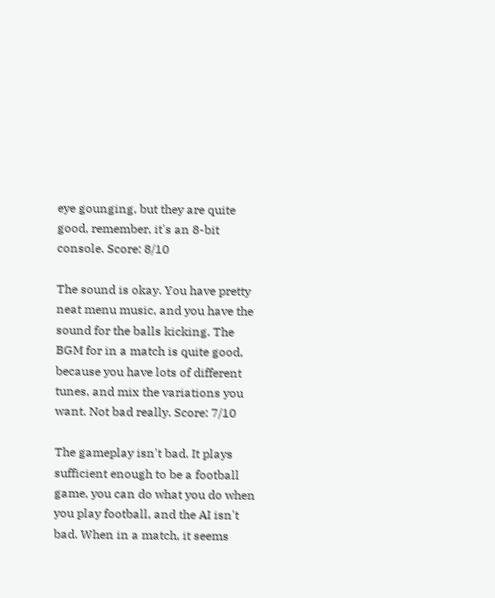eye gounging, but they are quite good, remember, it's an 8-bit console. Score: 8/10

The sound is okay. You have pretty neat menu music, and you have the sound for the balls kicking. The BGM for in a match is quite good, because you have lots of different tunes, and mix the variations you want. Not bad really. Score: 7/10

The gameplay isn't bad. It plays sufficient enough to be a football game, you can do what you do when you play football, and the AI isn't bad. When in a match, it seems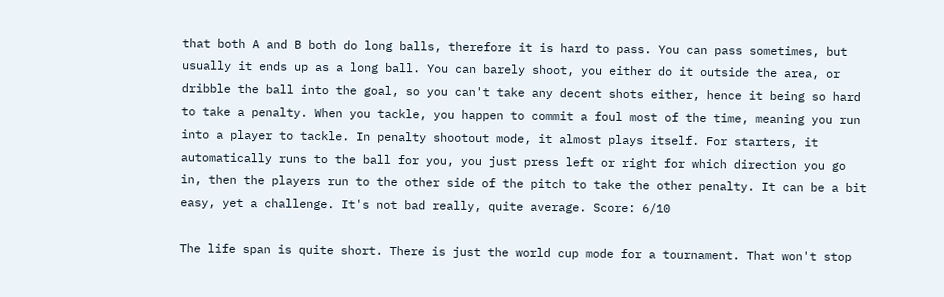that both A and B both do long balls, therefore it is hard to pass. You can pass sometimes, but usually it ends up as a long ball. You can barely shoot, you either do it outside the area, or dribble the ball into the goal, so you can't take any decent shots either, hence it being so hard to take a penalty. When you tackle, you happen to commit a foul most of the time, meaning you run into a player to tackle. In penalty shootout mode, it almost plays itself. For starters, it automatically runs to the ball for you, you just press left or right for which direction you go in, then the players run to the other side of the pitch to take the other penalty. It can be a bit easy, yet a challenge. It's not bad really, quite average. Score: 6/10

The life span is quite short. There is just the world cup mode for a tournament. That won't stop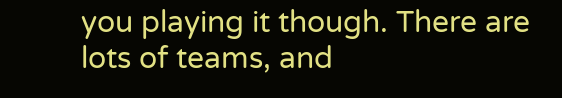you playing it though. There are lots of teams, and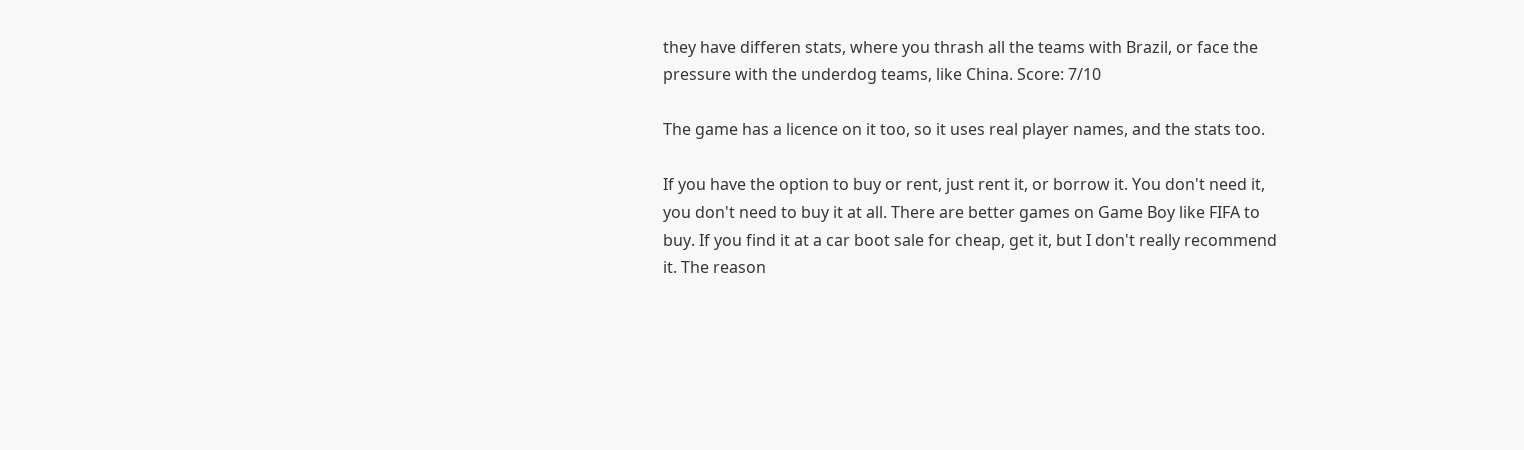they have differen stats, where you thrash all the teams with Brazil, or face the pressure with the underdog teams, like China. Score: 7/10

The game has a licence on it too, so it uses real player names, and the stats too.

If you have the option to buy or rent, just rent it, or borrow it. You don't need it, you don't need to buy it at all. There are better games on Game Boy like FIFA to buy. If you find it at a car boot sale for cheap, get it, but I don't really recommend it. The reason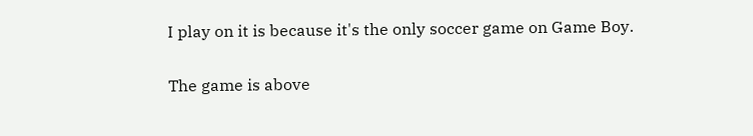I play on it is because it's the only soccer game on Game Boy.

The game is above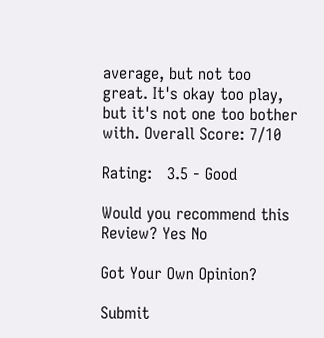average, but not too great. It's okay too play, but it's not one too bother with. Overall Score: 7/10

Rating:   3.5 - Good

Would you recommend this Review? Yes No

Got Your Own Opinion?

Submit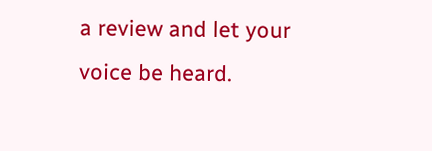a review and let your voice be heard.